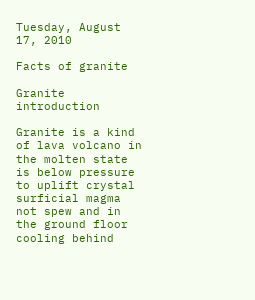Tuesday, August 17, 2010

Facts of granite

Granite introduction

Granite is a kind of lava volcano in the molten state is below pressure to uplift crystal surficial magma not spew and in the ground floor cooling behind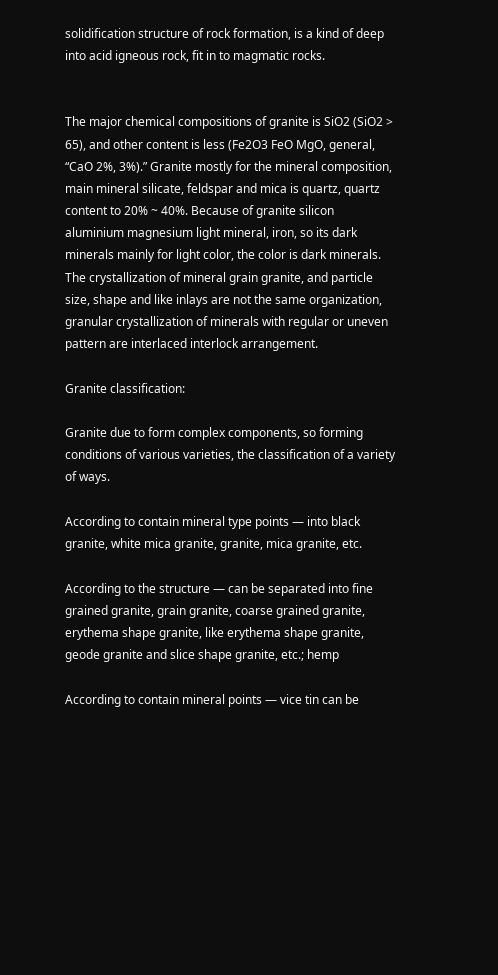solidification structure of rock formation, is a kind of deep into acid igneous rock, fit in to magmatic rocks.


The major chemical compositions of granite is SiO2 (SiO2 > 65), and other content is less (Fe2O3 FeO MgO, general, “CaO 2%, 3%).” Granite mostly for the mineral composition, main mineral silicate, feldspar and mica is quartz, quartz content to 20% ~ 40%. Because of granite silicon aluminium magnesium light mineral, iron, so its dark minerals mainly for light color, the color is dark minerals. The crystallization of mineral grain granite, and particle size, shape and like inlays are not the same organization, granular crystallization of minerals with regular or uneven pattern are interlaced interlock arrangement.

Granite classification:

Granite due to form complex components, so forming conditions of various varieties, the classification of a variety of ways.

According to contain mineral type points — into black granite, white mica granite, granite, mica granite, etc.

According to the structure — can be separated into fine grained granite, grain granite, coarse grained granite, erythema shape granite, like erythema shape granite, geode granite and slice shape granite, etc.; hemp

According to contain mineral points — vice tin can be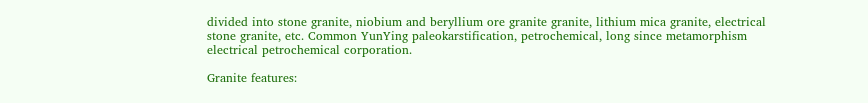divided into stone granite, niobium and beryllium ore granite granite, lithium mica granite, electrical stone granite, etc. Common YunYing paleokarstification, petrochemical, long since metamorphism electrical petrochemical corporation.

Granite features: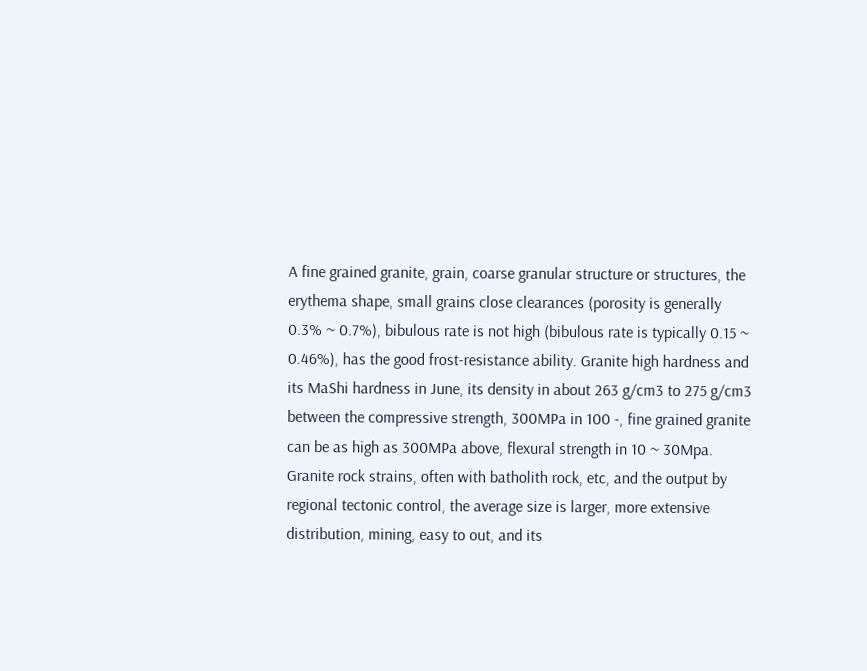A fine grained granite, grain, coarse granular structure or structures, the erythema shape, small grains close clearances (porosity is generally 0.3% ~ 0.7%), bibulous rate is not high (bibulous rate is typically 0.15 ~ 0.46%), has the good frost-resistance ability. Granite high hardness and its MaShi hardness in June, its density in about 263 g/cm3 to 275 g/cm3 between the compressive strength, 300MPa in 100 -, fine grained granite can be as high as 300MPa above, flexural strength in 10 ~ 30Mpa. Granite rock strains, often with batholith rock, etc, and the output by regional tectonic control, the average size is larger, more extensive distribution, mining, easy to out, and its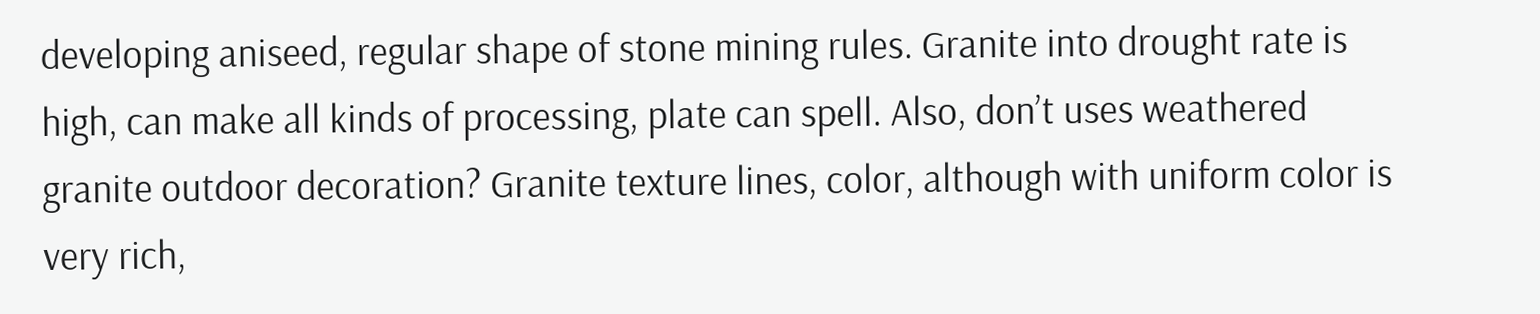developing aniseed, regular shape of stone mining rules. Granite into drought rate is high, can make all kinds of processing, plate can spell. Also, don’t uses weathered granite outdoor decoration? Granite texture lines, color, although with uniform color is very rich,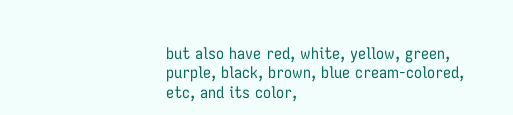but also have red, white, yellow, green, purple, black, brown, blue cream-colored, etc, and its color,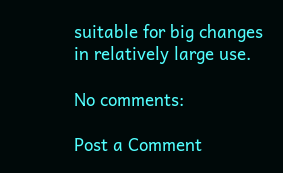suitable for big changes in relatively large use.

No comments:

Post a Comment